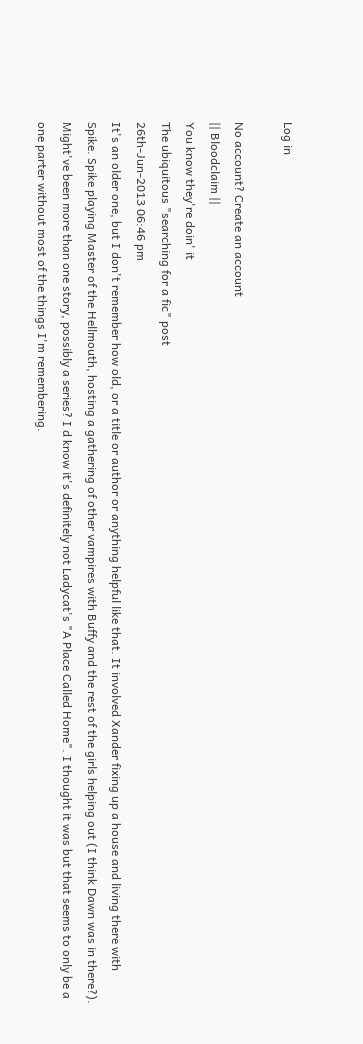Log in

No account? Create an account
|| Bloodclaim ||
You know they're doin' it
The ubiquitous "searching for a fic" post
26th-Jun-2013 06:46 pm
It's an older one, but I don't remember how old, or a title or author or anything helpful like that. It involved Xander fixing up a house and living there with Spike. Spike playing Master of the Hellmouth, hosting a gathering of other vampires with Buffy and the rest of the girls helping out (I think Dawn was in there?). Might've been more than one story, possibly a series? I d know it's definitely not Ladycat's "A Place Called Home". I thought it was but that seems to only be a one parter without most of the things I'm remembering.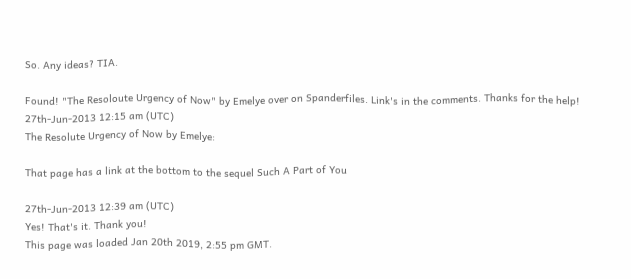So. Any ideas? TIA.

Found! "The Resoloute Urgency of Now" by Emelye over on Spanderfiles. Link's in the comments. Thanks for the help!
27th-Jun-2013 12:15 am (UTC)
The Resolute Urgency of Now by Emelye:

That page has a link at the bottom to the sequel Such A Part of You

27th-Jun-2013 12:39 am (UTC)
Yes! That's it. Thank you!
This page was loaded Jan 20th 2019, 2:55 pm GMT.